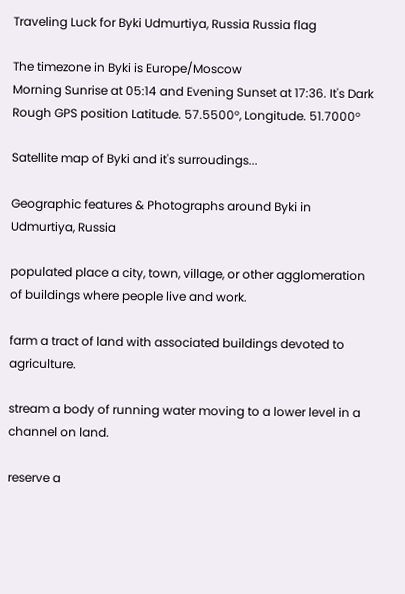Traveling Luck for Byki Udmurtiya, Russia Russia flag

The timezone in Byki is Europe/Moscow
Morning Sunrise at 05:14 and Evening Sunset at 17:36. It's Dark
Rough GPS position Latitude. 57.5500°, Longitude. 51.7000°

Satellite map of Byki and it's surroudings...

Geographic features & Photographs around Byki in Udmurtiya, Russia

populated place a city, town, village, or other agglomeration of buildings where people live and work.

farm a tract of land with associated buildings devoted to agriculture.

stream a body of running water moving to a lower level in a channel on land.

reserve a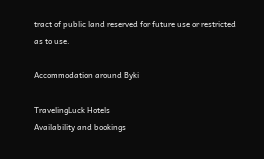tract of public land reserved for future use or restricted as to use.

Accommodation around Byki

TravelingLuck Hotels
Availability and bookings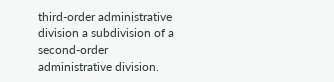third-order administrative division a subdivision of a second-order administrative division.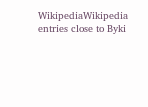WikipediaWikipedia entries close to Byki